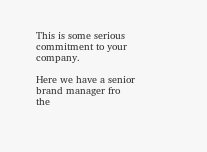This is some serious commitment to your company.

Here we have a senior brand manager fro the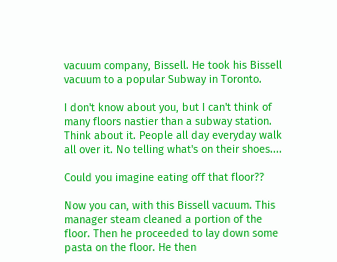vacuum company, Bissell. He took his Bissell vacuum to a popular Subway in Toronto.

I don't know about you, but I can't think of many floors nastier than a subway station. Think about it. People all day everyday walk all over it. No telling what's on their shoes....

Could you imagine eating off that floor??

Now you can, with this Bissell vacuum. This manager steam cleaned a portion of the floor. Then he proceeded to lay down some pasta on the floor. He then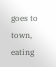goes to town, eating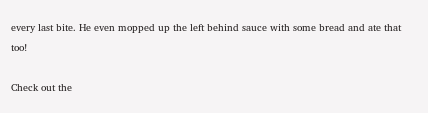every last bite. He even mopped up the left behind sauce with some bread and ate that too!

Check out the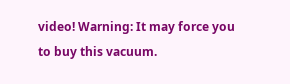video! Warning: It may force you to buy this vacuum.